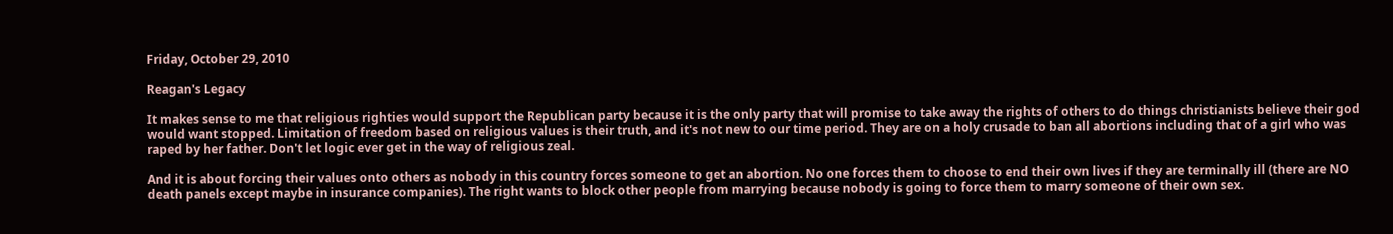Friday, October 29, 2010

Reagan's Legacy

It makes sense to me that religious righties would support the Republican party because it is the only party that will promise to take away the rights of others to do things christianists believe their god would want stopped. Limitation of freedom based on religious values is their truth, and it's not new to our time period. They are on a holy crusade to ban all abortions including that of a girl who was raped by her father. Don't let logic ever get in the way of religious zeal.

And it is about forcing their values onto others as nobody in this country forces someone to get an abortion. No one forces them to choose to end their own lives if they are terminally ill (there are NO death panels except maybe in insurance companies). The right wants to block other people from marrying because nobody is going to force them to marry someone of their own sex.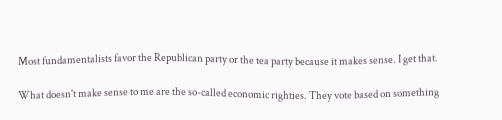Most fundamentalists favor the Republican party or the tea party because it makes sense. I get that.

What doesn't make sense to me are the so-called economic righties. They vote based on something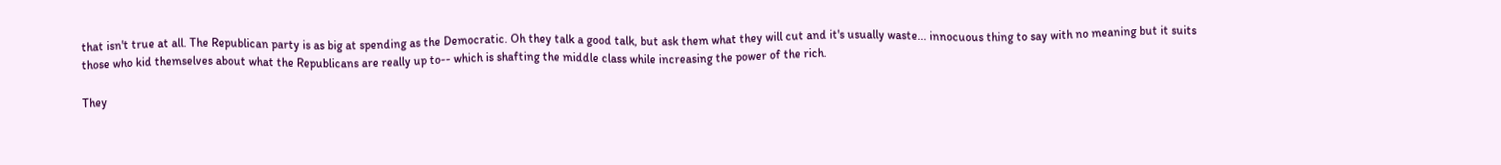that isn't true at all. The Republican party is as big at spending as the Democratic. Oh they talk a good talk, but ask them what they will cut and it's usually waste... innocuous thing to say with no meaning but it suits those who kid themselves about what the Republicans are really up to-- which is shafting the middle class while increasing the power of the rich.

They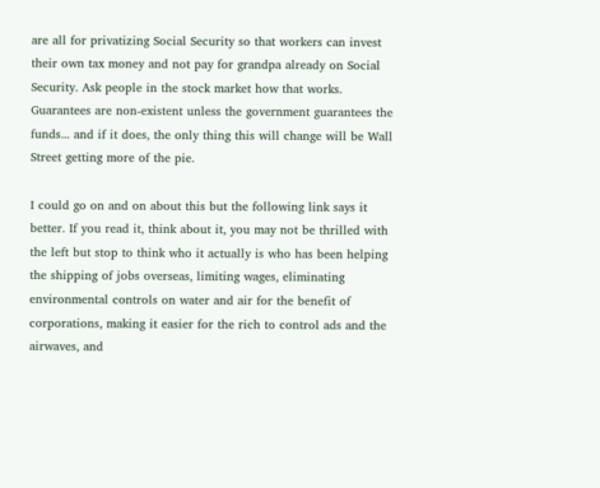are all for privatizing Social Security so that workers can invest their own tax money and not pay for grandpa already on Social Security. Ask people in the stock market how that works. Guarantees are non-existent unless the government guarantees the funds... and if it does, the only thing this will change will be Wall Street getting more of the pie.

I could go on and on about this but the following link says it better. If you read it, think about it, you may not be thrilled with the left but stop to think who it actually is who has been helping the shipping of jobs overseas, limiting wages, eliminating environmental controls on water and air for the benefit of corporations, making it easier for the rich to control ads and the airwaves, and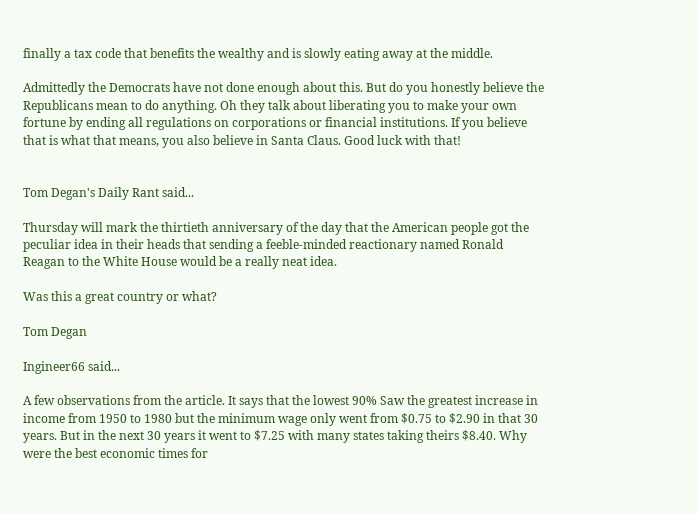finally a tax code that benefits the wealthy and is slowly eating away at the middle.

Admittedly the Democrats have not done enough about this. But do you honestly believe the Republicans mean to do anything. Oh they talk about liberating you to make your own fortune by ending all regulations on corporations or financial institutions. If you believe that is what that means, you also believe in Santa Claus. Good luck with that!


Tom Degan's Daily Rant said...

Thursday will mark the thirtieth anniversary of the day that the American people got the peculiar idea in their heads that sending a feeble-minded reactionary named Ronald Reagan to the White House would be a really neat idea.

Was this a great country or what?

Tom Degan

Ingineer66 said...

A few observations from the article. It says that the lowest 90% Saw the greatest increase in income from 1950 to 1980 but the minimum wage only went from $0.75 to $2.90 in that 30 years. But in the next 30 years it went to $7.25 with many states taking theirs $8.40. Why were the best economic times for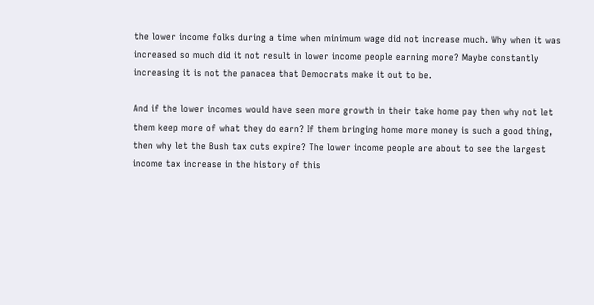the lower income folks during a time when minimum wage did not increase much. Why when it was increased so much did it not result in lower income people earning more? Maybe constantly increasing it is not the panacea that Democrats make it out to be.

And if the lower incomes would have seen more growth in their take home pay then why not let them keep more of what they do earn? If them bringing home more money is such a good thing, then why let the Bush tax cuts expire? The lower income people are about to see the largest income tax increase in the history of this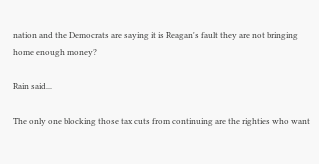nation and the Democrats are saying it is Reagan's fault they are not bringing home enough money?

Rain said...

The only one blocking those tax cuts from continuing are the righties who want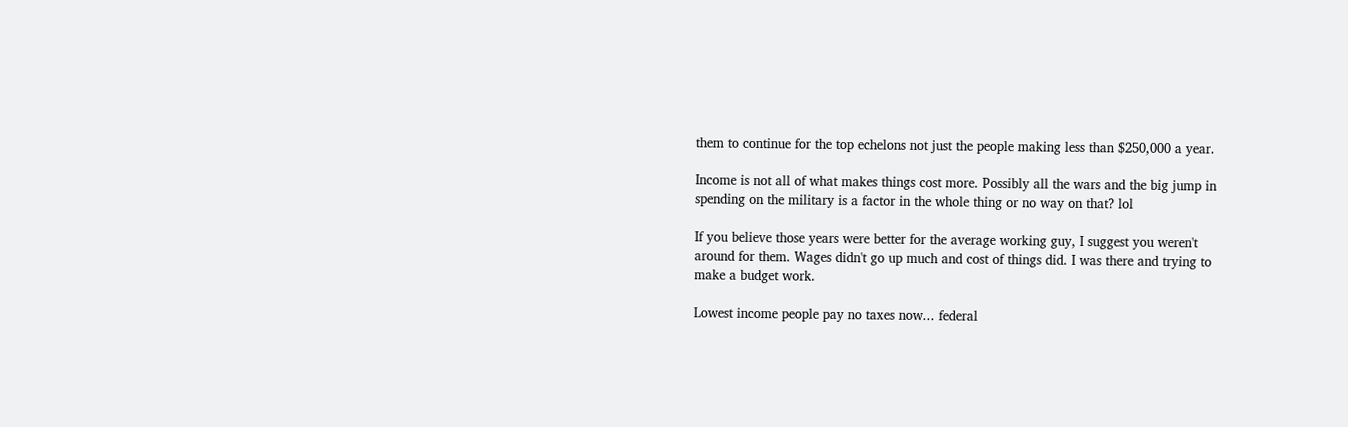them to continue for the top echelons not just the people making less than $250,000 a year.

Income is not all of what makes things cost more. Possibly all the wars and the big jump in spending on the military is a factor in the whole thing or no way on that? lol

If you believe those years were better for the average working guy, I suggest you weren't around for them. Wages didn't go up much and cost of things did. I was there and trying to make a budget work.

Lowest income people pay no taxes now... federal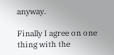anyway.

Finally I agree on one thing with the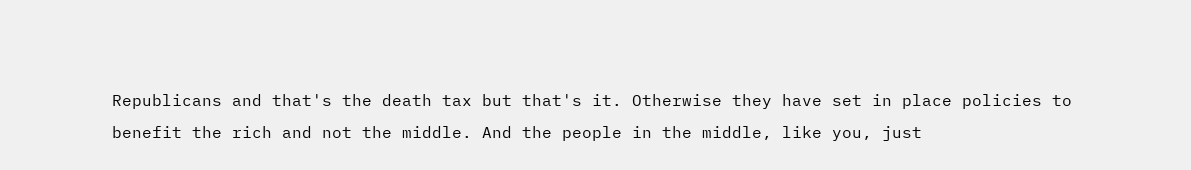Republicans and that's the death tax but that's it. Otherwise they have set in place policies to benefit the rich and not the middle. And the people in the middle, like you, just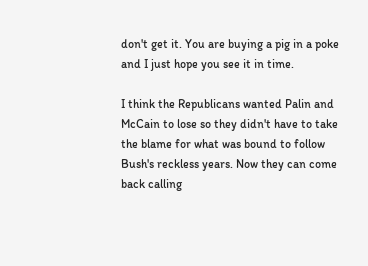don't get it. You are buying a pig in a poke and I just hope you see it in time.

I think the Republicans wanted Palin and McCain to lose so they didn't have to take the blame for what was bound to follow Bush's reckless years. Now they can come back calling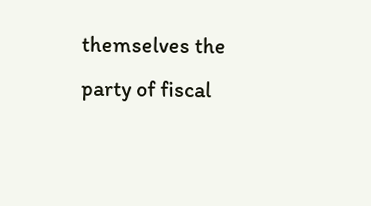themselves the party of fiscal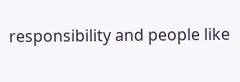responsibility and people like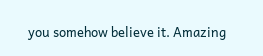you somehow believe it. Amazing